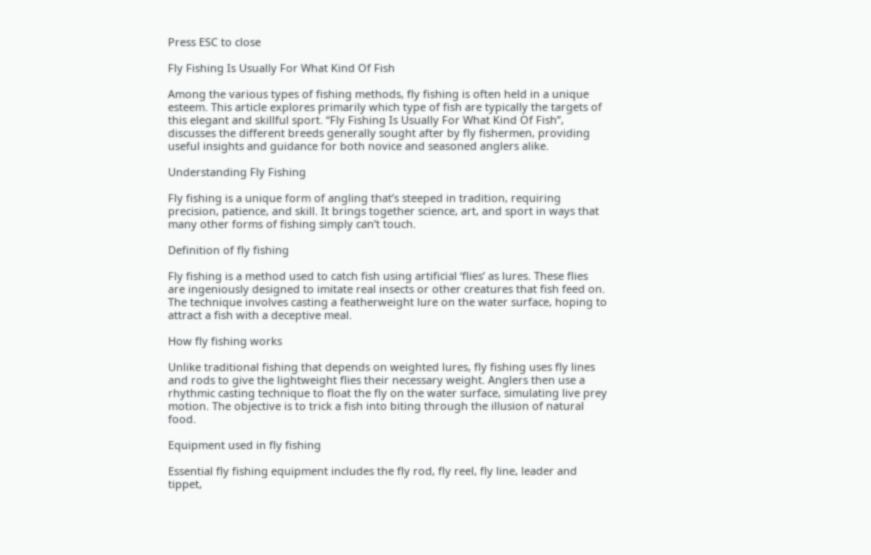Press ESC to close

Fly Fishing Is Usually For What Kind Of Fish

Among the various types of fishing methods, fly fishing is often held in a unique esteem. This article explores primarily which type of fish are typically the targets of this elegant and skillful sport. “Fly Fishing Is Usually For What Kind Of Fish”, discusses the different breeds generally sought after by fly fishermen, providing useful insights and guidance for both novice and seasoned anglers alike.

Understanding Fly Fishing

Fly fishing is a unique form of angling that’s steeped in tradition, requiring precision, patience, and skill. It brings together science, art, and sport in ways that many other forms of fishing simply can’t touch.

Definition of fly fishing

Fly fishing is a method used to catch fish using artificial ‘flies’ as lures. These flies are ingeniously designed to imitate real insects or other creatures that fish feed on. The technique involves casting a featherweight lure on the water surface, hoping to attract a fish with a deceptive meal.

How fly fishing works

Unlike traditional fishing that depends on weighted lures, fly fishing uses fly lines and rods to give the lightweight flies their necessary weight. Anglers then use a rhythmic casting technique to float the fly on the water surface, simulating live prey motion. The objective is to trick a fish into biting through the illusion of natural food.

Equipment used in fly fishing

Essential fly fishing equipment includes the fly rod, fly reel, fly line, leader and tippet,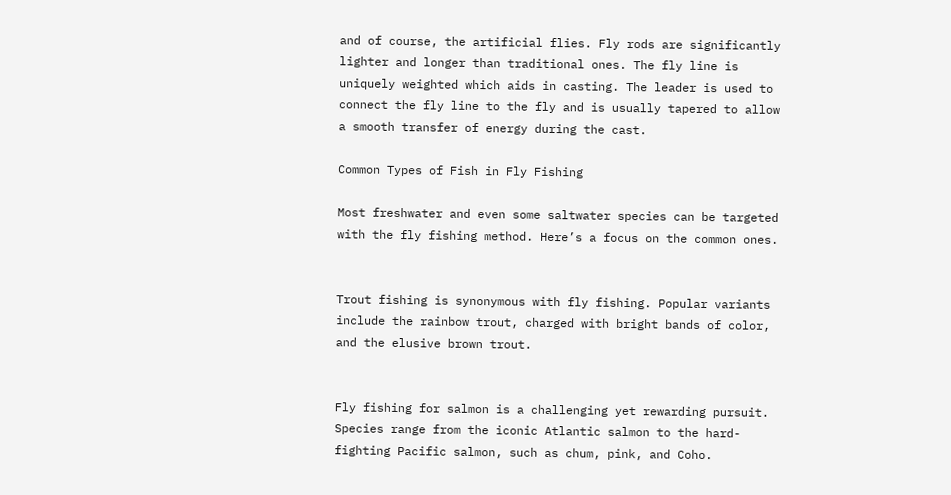and of course, the artificial flies. Fly rods are significantly lighter and longer than traditional ones. The fly line is uniquely weighted which aids in casting. The leader is used to connect the fly line to the fly and is usually tapered to allow a smooth transfer of energy during the cast.

Common Types of Fish in Fly Fishing

Most freshwater and even some saltwater species can be targeted with the fly fishing method. Here’s a focus on the common ones.


Trout fishing is synonymous with fly fishing. Popular variants include the rainbow trout, charged with bright bands of color, and the elusive brown trout.


Fly fishing for salmon is a challenging yet rewarding pursuit. Species range from the iconic Atlantic salmon to the hard-fighting Pacific salmon, such as chum, pink, and Coho.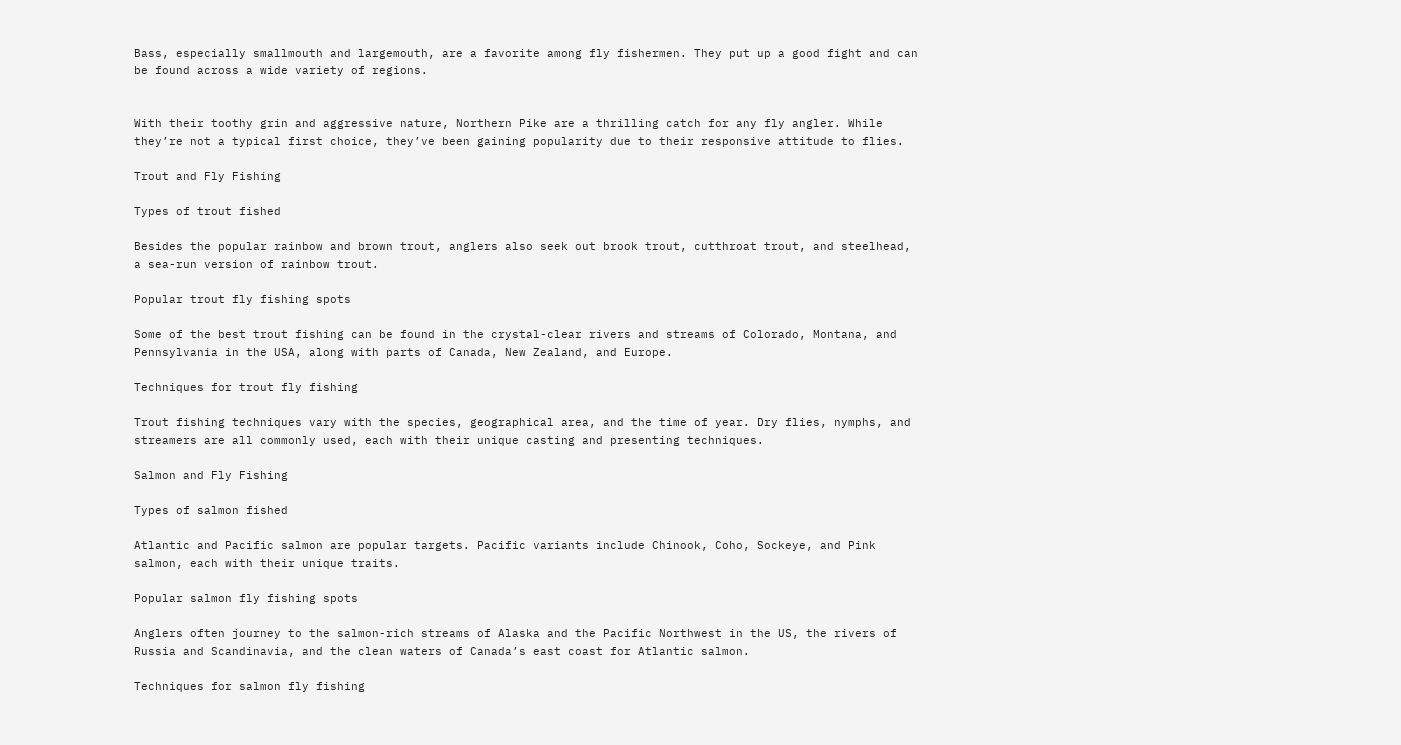Bass, especially smallmouth and largemouth, are a favorite among fly fishermen. They put up a good fight and can be found across a wide variety of regions.


With their toothy grin and aggressive nature, Northern Pike are a thrilling catch for any fly angler. While they’re not a typical first choice, they’ve been gaining popularity due to their responsive attitude to flies.

Trout and Fly Fishing

Types of trout fished

Besides the popular rainbow and brown trout, anglers also seek out brook trout, cutthroat trout, and steelhead, a sea-run version of rainbow trout.

Popular trout fly fishing spots

Some of the best trout fishing can be found in the crystal-clear rivers and streams of Colorado, Montana, and Pennsylvania in the USA, along with parts of Canada, New Zealand, and Europe.

Techniques for trout fly fishing

Trout fishing techniques vary with the species, geographical area, and the time of year. Dry flies, nymphs, and streamers are all commonly used, each with their unique casting and presenting techniques.

Salmon and Fly Fishing

Types of salmon fished

Atlantic and Pacific salmon are popular targets. Pacific variants include Chinook, Coho, Sockeye, and Pink salmon, each with their unique traits.

Popular salmon fly fishing spots

Anglers often journey to the salmon-rich streams of Alaska and the Pacific Northwest in the US, the rivers of Russia and Scandinavia, and the clean waters of Canada’s east coast for Atlantic salmon.

Techniques for salmon fly fishing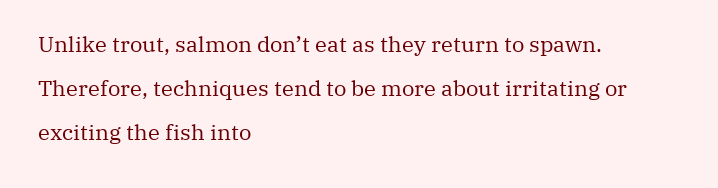Unlike trout, salmon don’t eat as they return to spawn. Therefore, techniques tend to be more about irritating or exciting the fish into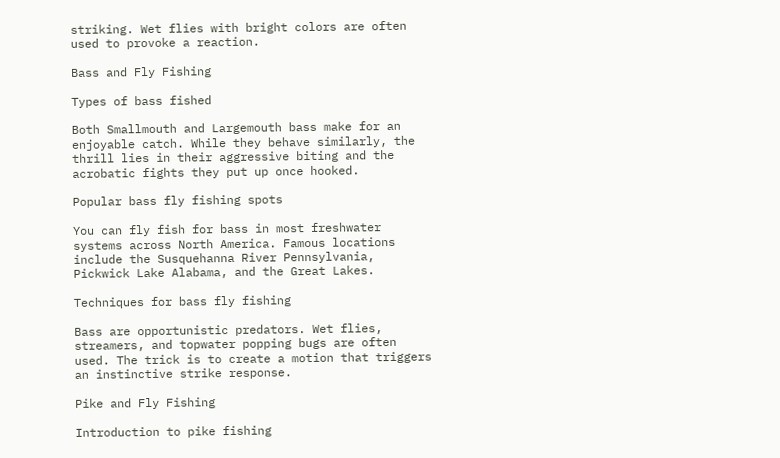striking. Wet flies with bright colors are often used to provoke a reaction.

Bass and Fly Fishing

Types of bass fished

Both Smallmouth and Largemouth bass make for an enjoyable catch. While they behave similarly, the thrill lies in their aggressive biting and the acrobatic fights they put up once hooked.

Popular bass fly fishing spots

You can fly fish for bass in most freshwater systems across North America. Famous locations include the Susquehanna River Pennsylvania, Pickwick Lake Alabama, and the Great Lakes.

Techniques for bass fly fishing

Bass are opportunistic predators. Wet flies, streamers, and topwater popping bugs are often used. The trick is to create a motion that triggers an instinctive strike response.

Pike and Fly Fishing

Introduction to pike fishing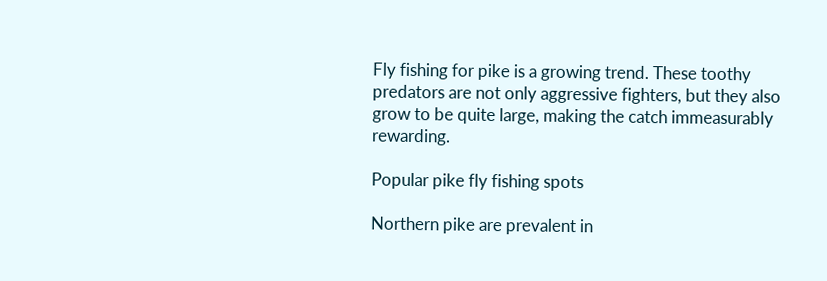Fly fishing for pike is a growing trend. These toothy predators are not only aggressive fighters, but they also grow to be quite large, making the catch immeasurably rewarding.

Popular pike fly fishing spots

Northern pike are prevalent in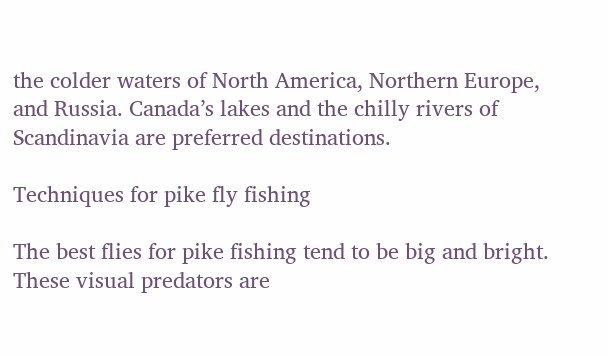the colder waters of North America, Northern Europe, and Russia. Canada’s lakes and the chilly rivers of Scandinavia are preferred destinations.

Techniques for pike fly fishing

The best flies for pike fishing tend to be big and bright. These visual predators are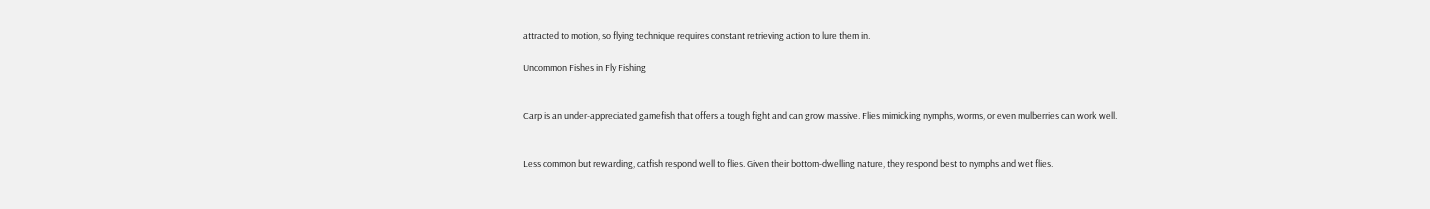attracted to motion, so flying technique requires constant retrieving action to lure them in.

Uncommon Fishes in Fly Fishing


Carp is an under-appreciated gamefish that offers a tough fight and can grow massive. Flies mimicking nymphs, worms, or even mulberries can work well.


Less common but rewarding, catfish respond well to flies. Given their bottom-dwelling nature, they respond best to nymphs and wet flies.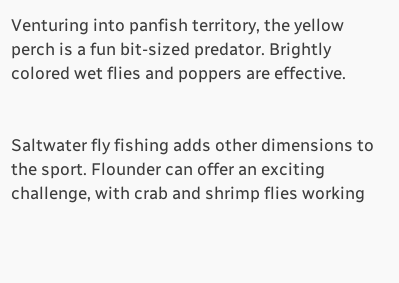Venturing into panfish territory, the yellow perch is a fun bit-sized predator. Brightly colored wet flies and poppers are effective.


Saltwater fly fishing adds other dimensions to the sport. Flounder can offer an exciting challenge, with crab and shrimp flies working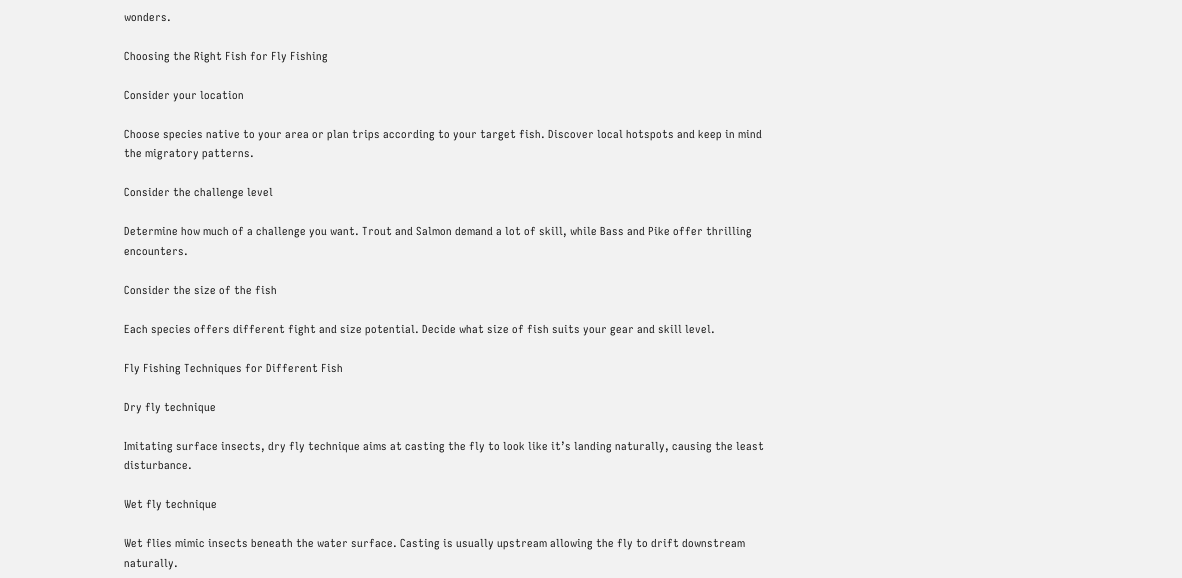wonders.

Choosing the Right Fish for Fly Fishing

Consider your location

Choose species native to your area or plan trips according to your target fish. Discover local hotspots and keep in mind the migratory patterns.

Consider the challenge level

Determine how much of a challenge you want. Trout and Salmon demand a lot of skill, while Bass and Pike offer thrilling encounters.

Consider the size of the fish

Each species offers different fight and size potential. Decide what size of fish suits your gear and skill level.

Fly Fishing Techniques for Different Fish

Dry fly technique

Imitating surface insects, dry fly technique aims at casting the fly to look like it’s landing naturally, causing the least disturbance.

Wet fly technique

Wet flies mimic insects beneath the water surface. Casting is usually upstream allowing the fly to drift downstream naturally.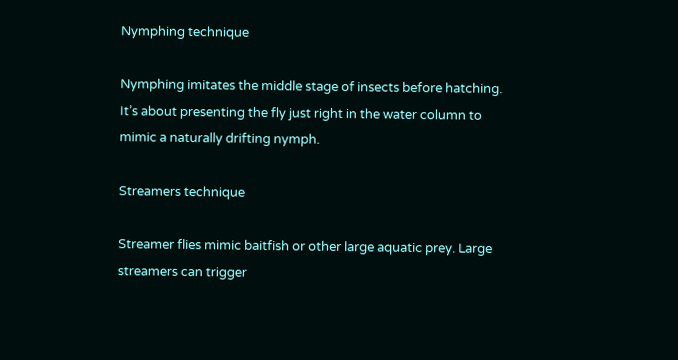Nymphing technique

Nymphing imitates the middle stage of insects before hatching. It’s about presenting the fly just right in the water column to mimic a naturally drifting nymph.

Streamers technique

Streamer flies mimic baitfish or other large aquatic prey. Large streamers can trigger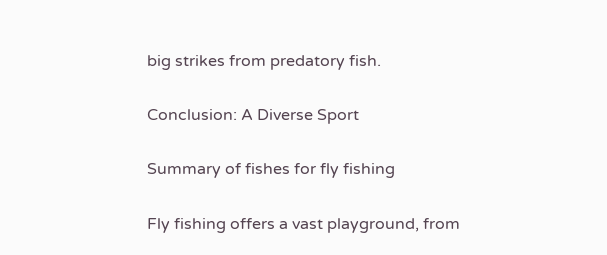big strikes from predatory fish.

Conclusion: A Diverse Sport

Summary of fishes for fly fishing

Fly fishing offers a vast playground, from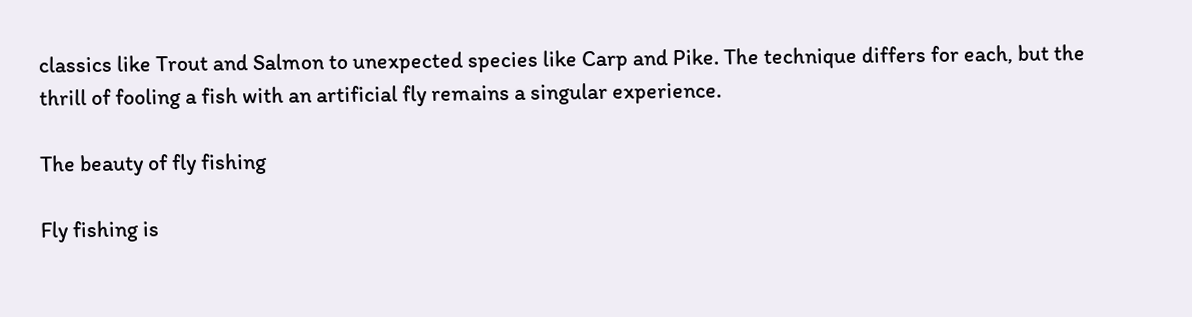classics like Trout and Salmon to unexpected species like Carp and Pike. The technique differs for each, but the thrill of fooling a fish with an artificial fly remains a singular experience.

The beauty of fly fishing

Fly fishing is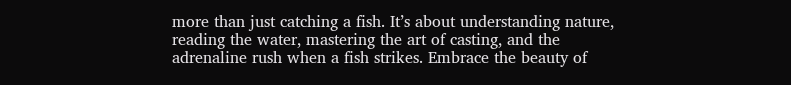more than just catching a fish. It’s about understanding nature, reading the water, mastering the art of casting, and the adrenaline rush when a fish strikes. Embrace the beauty of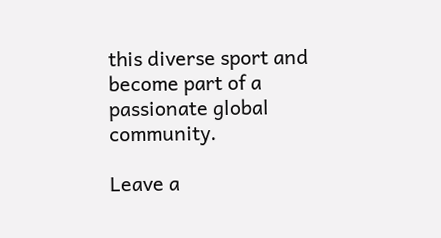this diverse sport and become part of a passionate global community.

Leave a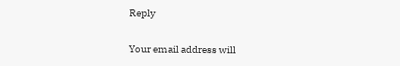Reply

Your email address will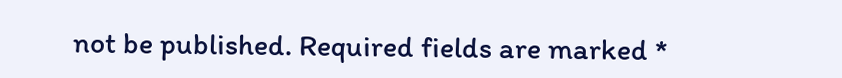not be published. Required fields are marked *